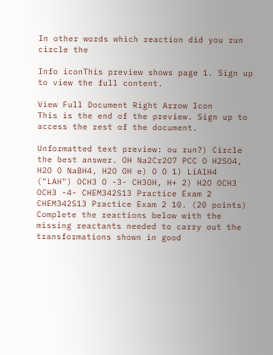In other words which reaction did you run circle the

Info iconThis preview shows page 1. Sign up to view the full content.

View Full Document Right Arrow Icon
This is the end of the preview. Sign up to access the rest of the document.

Unformatted text preview: ou run?) Circle the best answer. OH Na2Cr2O7 PCC O H2SO4, H2O O NaBH4, H2O OH e) O O 1) LiAlH4 ("LAH") OCH3 O -3- CH3OH, H+ 2) H2O OCH3 OCH3 -4- CHEM342S13 Practice Exam 2 CHEM342S13 Practice Exam 2 10. (20 points) Complete the reactions below with the missing reactants needed to carry out the transformations shown in good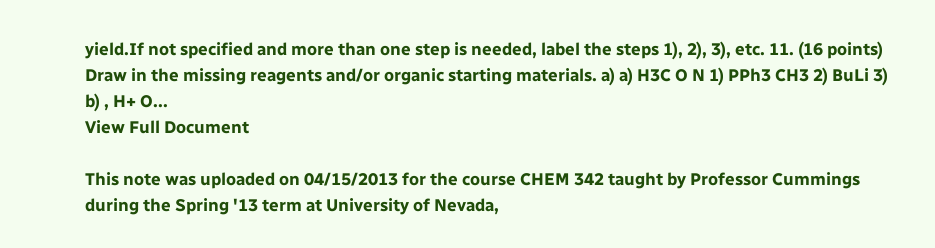yield.If not specified and more than one step is needed, label the steps 1), 2), 3), etc. 11. (16 points) Draw in the missing reagents and/or organic starting materials. a) a) H3C O N 1) PPh3 CH3 2) BuLi 3) b) , H+ O...
View Full Document

This note was uploaded on 04/15/2013 for the course CHEM 342 taught by Professor Cummings during the Spring '13 term at University of Nevada,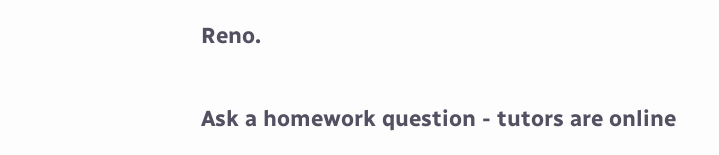Reno.

Ask a homework question - tutors are online